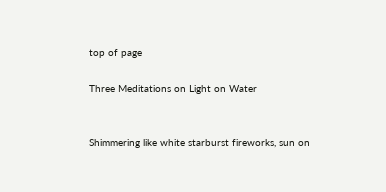top of page

Three Meditations on Light on Water


Shimmering like white starburst fireworks, sun on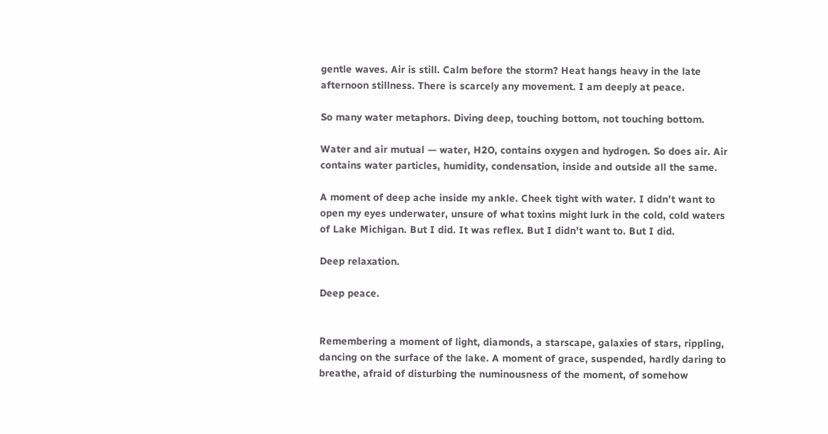gentle waves. Air is still. Calm before the storm? Heat hangs heavy in the late afternoon stillness. There is scarcely any movement. I am deeply at peace.

So many water metaphors. Diving deep, touching bottom, not touching bottom.

Water and air mutual — water, H2O, contains oxygen and hydrogen. So does air. Air contains water particles, humidity, condensation, inside and outside all the same.

A moment of deep ache inside my ankle. Cheek tight with water. I didn’t want to open my eyes underwater, unsure of what toxins might lurk in the cold, cold waters of Lake Michigan. But I did. It was reflex. But I didn’t want to. But I did.

Deep relaxation.

Deep peace.


Remembering a moment of light, diamonds, a starscape, galaxies of stars, rippling, dancing on the surface of the lake. A moment of grace, suspended, hardly daring to breathe, afraid of disturbing the numinousness of the moment, of somehow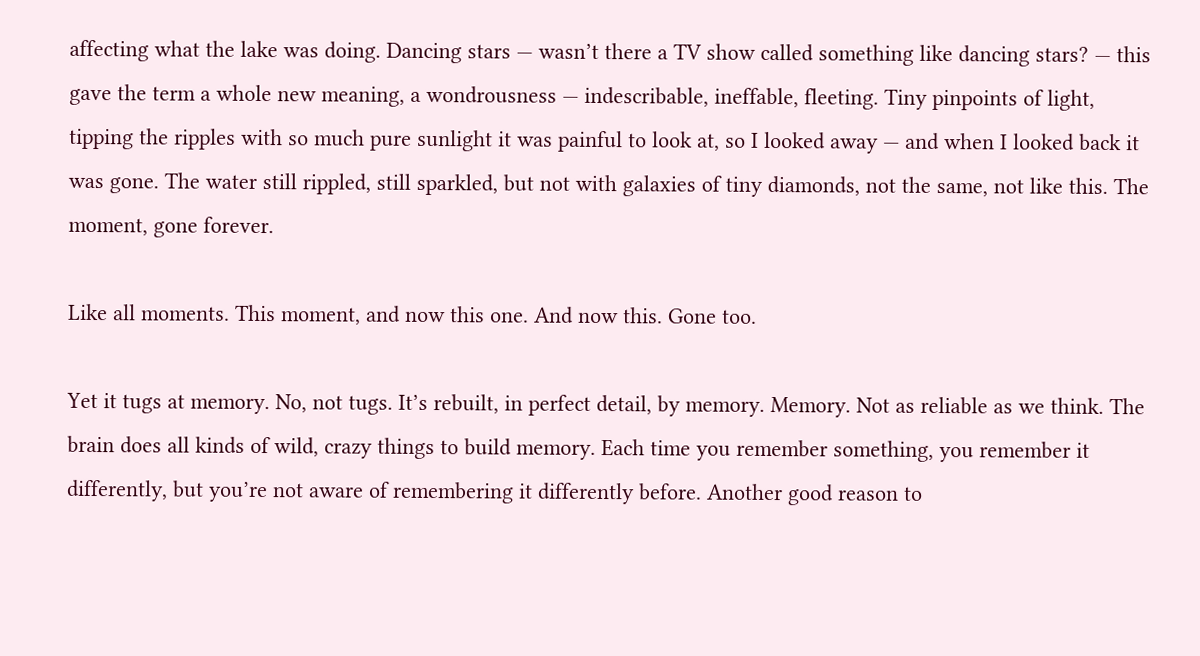affecting what the lake was doing. Dancing stars — wasn’t there a TV show called something like dancing stars? — this gave the term a whole new meaning, a wondrousness — indescribable, ineffable, fleeting. Tiny pinpoints of light, tipping the ripples with so much pure sunlight it was painful to look at, so I looked away — and when I looked back it was gone. The water still rippled, still sparkled, but not with galaxies of tiny diamonds, not the same, not like this. The moment, gone forever.

Like all moments. This moment, and now this one. And now this. Gone too.

Yet it tugs at memory. No, not tugs. It’s rebuilt, in perfect detail, by memory. Memory. Not as reliable as we think. The brain does all kinds of wild, crazy things to build memory. Each time you remember something, you remember it differently, but you’re not aware of remembering it differently before. Another good reason to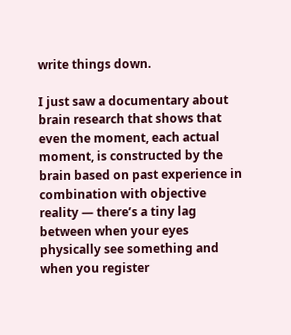write things down.

I just saw a documentary about brain research that shows that even the moment, each actual moment, is constructed by the brain based on past experience in combination with objective reality — there’s a tiny lag between when your eyes physically see something and when you register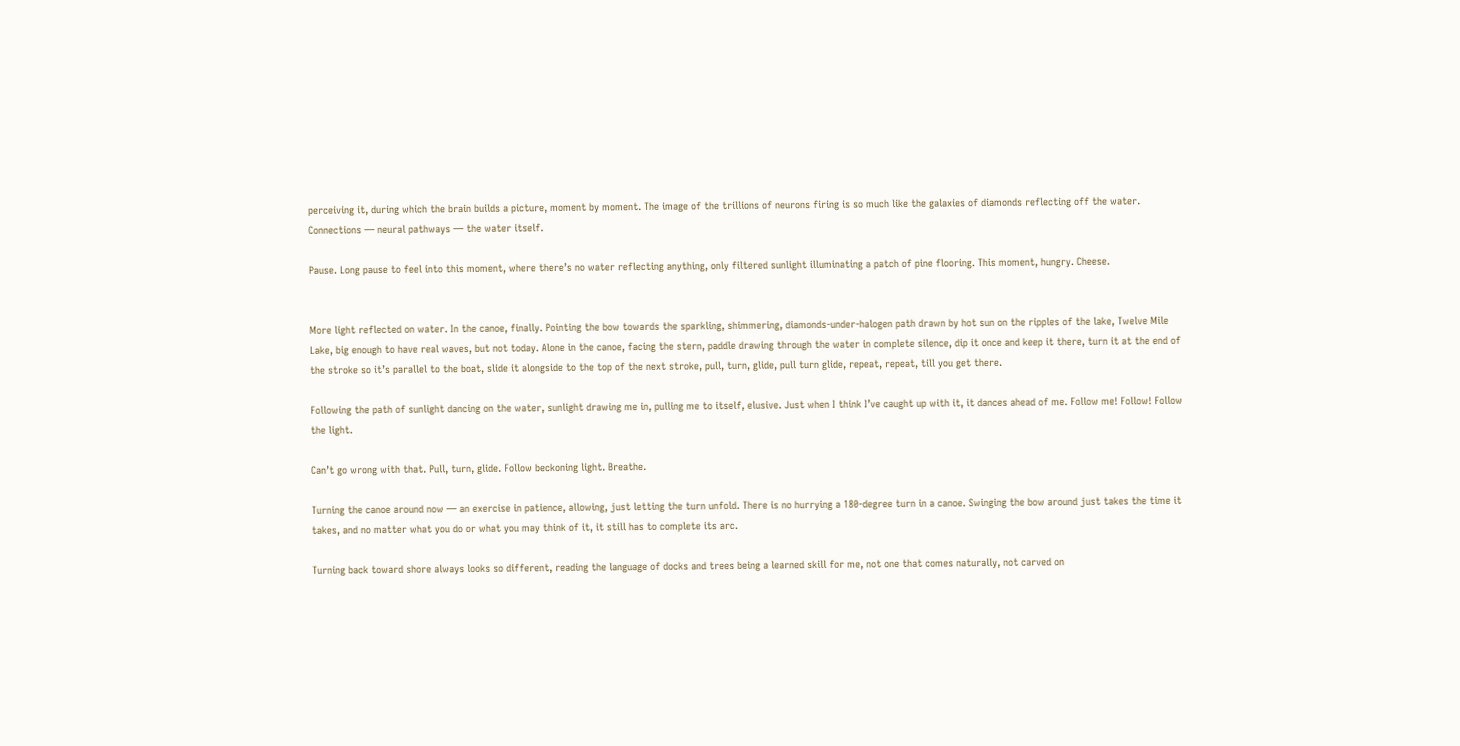perceiving it, during which the brain builds a picture, moment by moment. The image of the trillions of neurons firing is so much like the galaxies of diamonds reflecting off the water. Connections — neural pathways — the water itself.

Pause. Long pause to feel into this moment, where there’s no water reflecting anything, only filtered sunlight illuminating a patch of pine flooring. This moment, hungry. Cheese.


More light reflected on water. In the canoe, finally. Pointing the bow towards the sparkling, shimmering, diamonds-under-halogen path drawn by hot sun on the ripples of the lake, Twelve Mile Lake, big enough to have real waves, but not today. Alone in the canoe, facing the stern, paddle drawing through the water in complete silence, dip it once and keep it there, turn it at the end of the stroke so it’s parallel to the boat, slide it alongside to the top of the next stroke, pull, turn, glide, pull turn glide, repeat, repeat, till you get there.

Following the path of sunlight dancing on the water, sunlight drawing me in, pulling me to itself, elusive. Just when I think I’ve caught up with it, it dances ahead of me. Follow me! Follow! Follow the light.

Can’t go wrong with that. Pull, turn, glide. Follow beckoning light. Breathe.

Turning the canoe around now — an exercise in patience, allowing, just letting the turn unfold. There is no hurrying a 180-degree turn in a canoe. Swinging the bow around just takes the time it takes, and no matter what you do or what you may think of it, it still has to complete its arc.

Turning back toward shore always looks so different, reading the language of docks and trees being a learned skill for me, not one that comes naturally, not carved on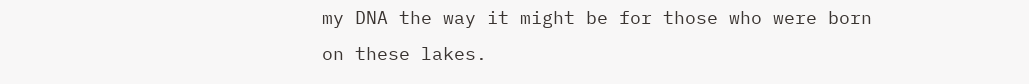my DNA the way it might be for those who were born on these lakes.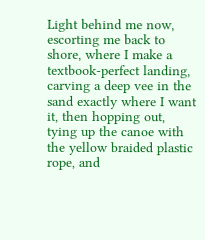Light behind me now, escorting me back to shore, where I make a textbook-perfect landing, carving a deep vee in the sand exactly where I want it, then hopping out, tying up the canoe with the yellow braided plastic rope, and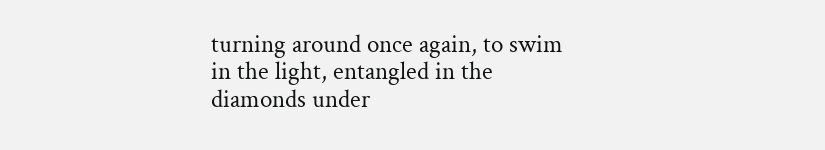turning around once again, to swim in the light, entangled in the diamonds under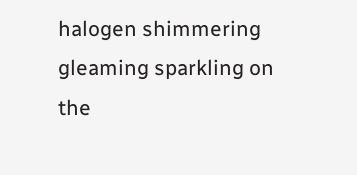halogen shimmering gleaming sparkling on the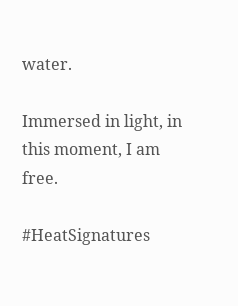water.

Immersed in light, in this moment, I am free.

#HeatSignatures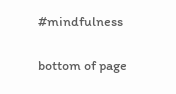#mindfulness

bottom of page